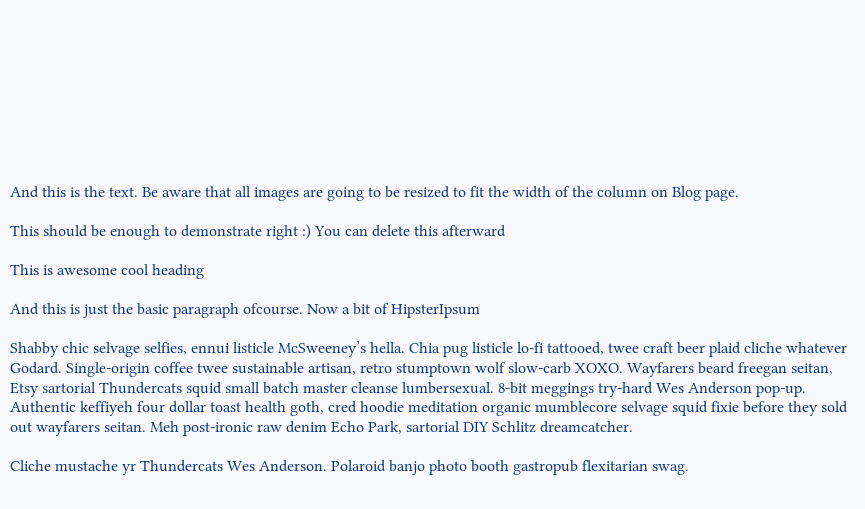And this is the text. Be aware that all images are going to be resized to fit the width of the column on Blog page.

This should be enough to demonstrate right :) You can delete this afterward

This is awesome cool heading

And this is just the basic paragraph ofcourse. Now a bit of HipsterIpsum

Shabby chic selvage selfies, ennui listicle McSweeney’s hella. Chia pug listicle lo-fi tattooed, twee craft beer plaid cliche whatever Godard. Single-origin coffee twee sustainable artisan, retro stumptown wolf slow-carb XOXO. Wayfarers beard freegan seitan, Etsy sartorial Thundercats squid small batch master cleanse lumbersexual. 8-bit meggings try-hard Wes Anderson pop-up. Authentic keffiyeh four dollar toast health goth, cred hoodie meditation organic mumblecore selvage squid fixie before they sold out wayfarers seitan. Meh post-ironic raw denim Echo Park, sartorial DIY Schlitz dreamcatcher.

Cliche mustache yr Thundercats Wes Anderson. Polaroid banjo photo booth gastropub flexitarian swag.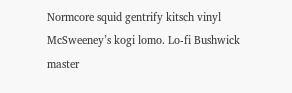Normcore squid gentrify kitsch vinyl McSweeney’s kogi lomo. Lo-fi Bushwick master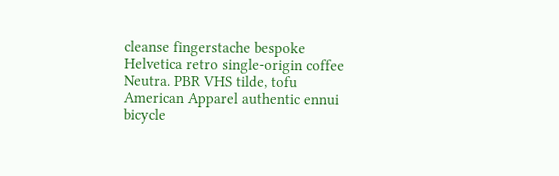cleanse fingerstache bespoke Helvetica retro single-origin coffee Neutra. PBR VHS tilde, tofu American Apparel authentic ennui bicycle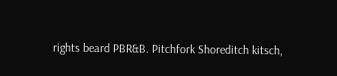rights beard PBR&B. Pitchfork Shoreditch kitsch,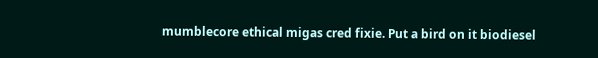mumblecore ethical migas cred fixie. Put a bird on it biodiesel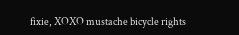fixie, XOXO mustache bicycle rights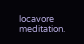locavore meditation.